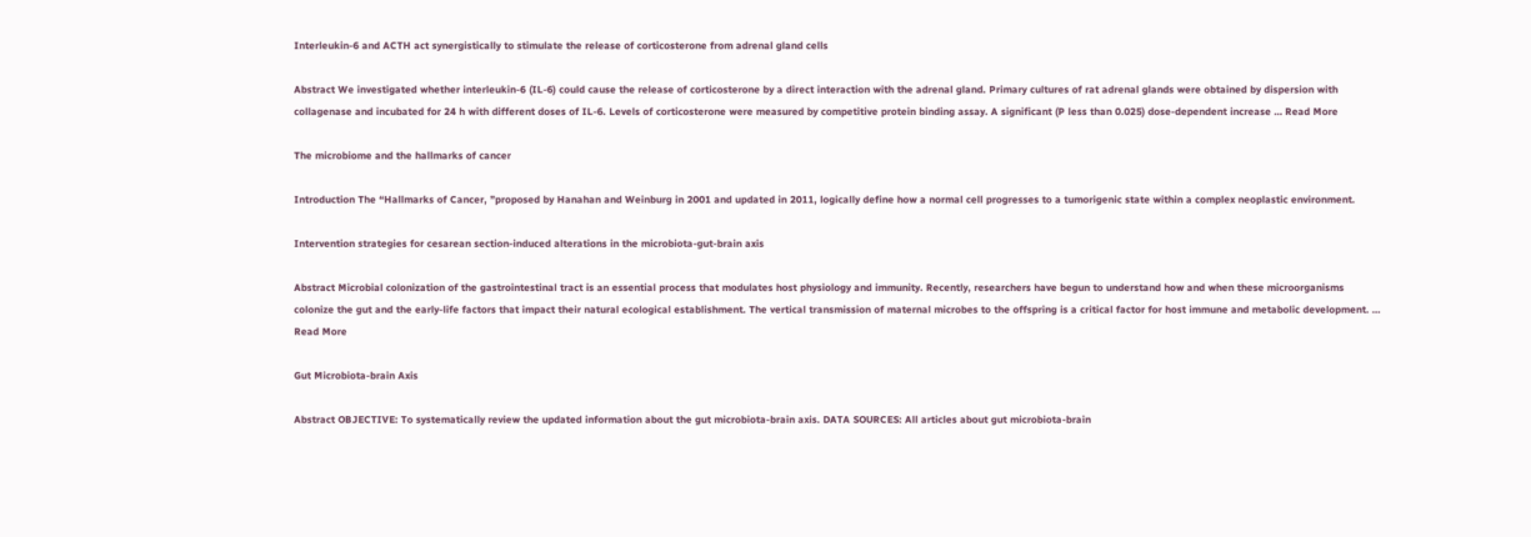Interleukin-6 and ACTH act synergistically to stimulate the release of corticosterone from adrenal gland cells

Abstract We investigated whether interleukin-6 (IL-6) could cause the release of corticosterone by a direct interaction with the adrenal gland. Primary cultures of rat adrenal glands were obtained by dispersion with collagenase and incubated for 24 h with different doses of IL-6. Levels of corticosterone were measured by competitive protein binding assay. A significant (P less than 0.025) dose-dependent increase … Read More

The microbiome and the hallmarks of cancer

Introduction The “Hallmarks of Cancer, ”proposed by Hanahan and Weinburg in 2001 and updated in 2011, logically define how a normal cell progresses to a tumorigenic state within a complex neoplastic environment.

Intervention strategies for cesarean section-induced alterations in the microbiota-gut-brain axis

Abstract Microbial colonization of the gastrointestinal tract is an essential process that modulates host physiology and immunity. Recently, researchers have begun to understand how and when these microorganisms colonize the gut and the early-life factors that impact their natural ecological establishment. The vertical transmission of maternal microbes to the offspring is a critical factor for host immune and metabolic development. … Read More

Gut Microbiota-brain Axis

Abstract OBJECTIVE: To systematically review the updated information about the gut microbiota-brain axis. DATA SOURCES: All articles about gut microbiota-brain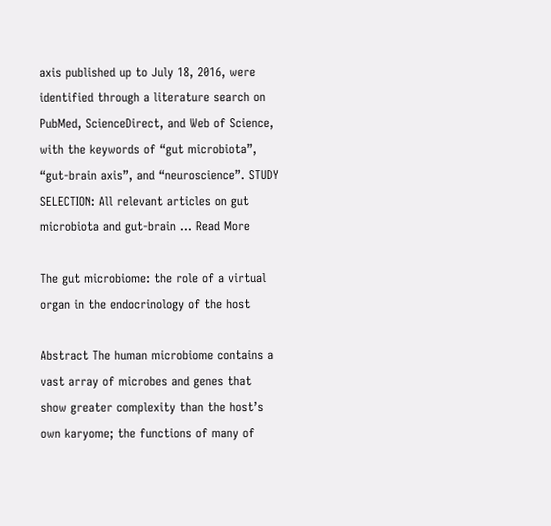axis published up to July 18, 2016, were identified through a literature search on PubMed, ScienceDirect, and Web of Science, with the keywords of “gut microbiota”, “gut-brain axis”, and “neuroscience”. STUDY SELECTION: All relevant articles on gut microbiota and gut-brain … Read More

The gut microbiome: the role of a virtual organ in the endocrinology of the host

Abstract The human microbiome contains a vast array of microbes and genes that show greater complexity than the host’s own karyome; the functions of many of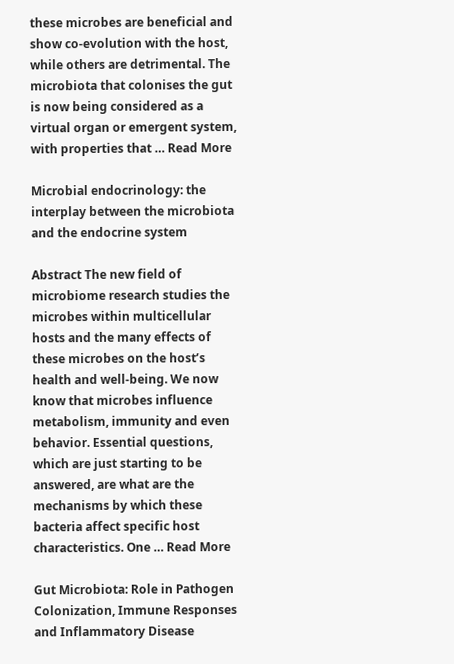these microbes are beneficial and show co-evolution with the host, while others are detrimental. The microbiota that colonises the gut is now being considered as a virtual organ or emergent system, with properties that … Read More

Microbial endocrinology: the interplay between the microbiota and the endocrine system

Abstract The new field of microbiome research studies the microbes within multicellular hosts and the many effects of these microbes on the host’s health and well-being. We now know that microbes influence metabolism, immunity and even behavior. Essential questions, which are just starting to be answered, are what are the mechanisms by which these bacteria affect specific host characteristics. One … Read More

Gut Microbiota: Role in Pathogen Colonization, Immune Responses and Inflammatory Disease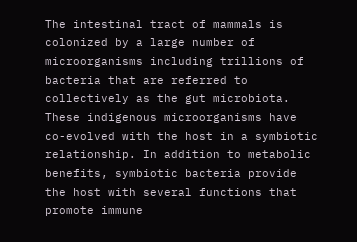The intestinal tract of mammals is colonized by a large number of microorganisms including trillions of bacteria that are referred to collectively as the gut microbiota. These indigenous microorganisms have co-evolved with the host in a symbiotic relationship. In addition to metabolic benefits, symbiotic bacteria provide the host with several functions that promote immune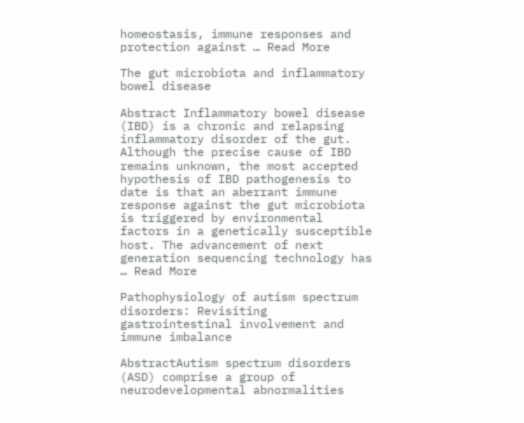homeostasis, immune responses and protection against … Read More

The gut microbiota and inflammatory bowel disease

Abstract Inflammatory bowel disease (IBD) is a chronic and relapsing inflammatory disorder of the gut. Although the precise cause of IBD remains unknown, the most accepted hypothesis of IBD pathogenesis to date is that an aberrant immune response against the gut microbiota is triggered by environmental factors in a genetically susceptible host. The advancement of next generation sequencing technology has … Read More

Pathophysiology of autism spectrum disorders: Revisiting gastrointestinal involvement and immune imbalance

AbstractAutism spectrum disorders (ASD) comprise a group of neurodevelopmental abnormalities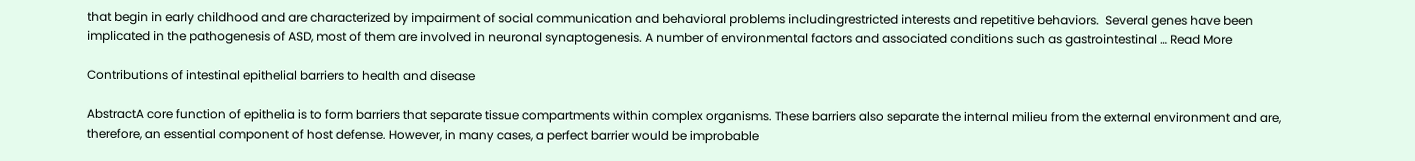that begin in early childhood and are characterized by impairment of social communication and behavioral problems includingrestricted interests and repetitive behaviors.  Several genes have been implicated in the pathogenesis of ASD, most of them are involved in neuronal synaptogenesis. A number of environmental factors and associated conditions such as gastrointestinal … Read More

Contributions of intestinal epithelial barriers to health and disease

AbstractA core function of epithelia is to form barriers that separate tissue compartments within complex organisms. These barriers also separate the internal milieu from the external environment and are, therefore, an essential component of host defense. However, in many cases, a perfect barrier would be improbable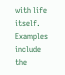with life itself. Examples include the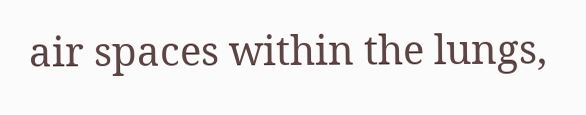air spaces within the lungs,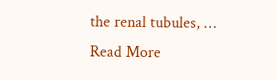the renal tubules, … Read More